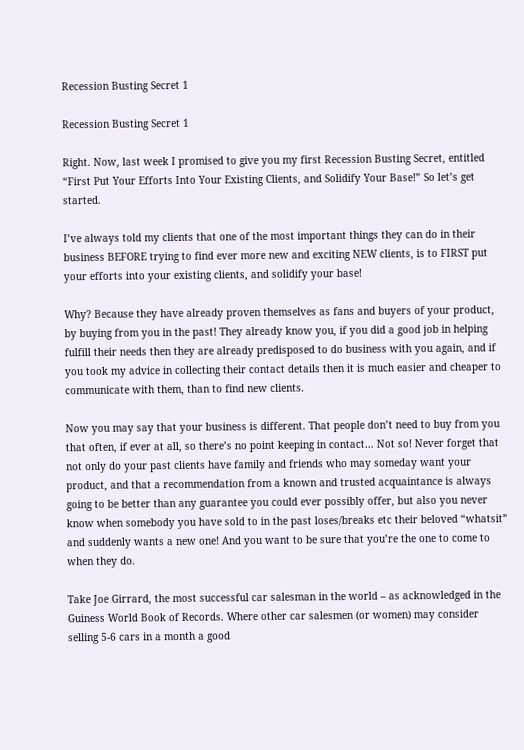Recession Busting Secret 1

Recession Busting Secret 1

Right. Now, last week I promised to give you my first Recession Busting Secret, entitled “First Put Your Efforts Into Your Existing Clients, and Solidify Your Base!” So let’s get started.

I’ve always told my clients that one of the most important things they can do in their business BEFORE trying to find ever more new and exciting NEW clients, is to FIRST put your efforts into your existing clients, and solidify your base!

Why? Because they have already proven themselves as fans and buyers of your product, by buying from you in the past! They already know you, if you did a good job in helping fulfill their needs then they are already predisposed to do business with you again, and if you took my advice in collecting their contact details then it is much easier and cheaper to communicate with them, than to find new clients.

Now you may say that your business is different. That people don’t need to buy from you that often, if ever at all, so there’s no point keeping in contact… Not so! Never forget that not only do your past clients have family and friends who may someday want your product, and that a recommendation from a known and trusted acquaintance is always going to be better than any guarantee you could ever possibly offer, but also you never know when somebody you have sold to in the past loses/breaks etc their beloved “whatsit” and suddenly wants a new one! And you want to be sure that you’re the one to come to when they do.

Take Joe Girrard, the most successful car salesman in the world – as acknowledged in the Guiness World Book of Records. Where other car salesmen (or women) may consider selling 5-6 cars in a month a good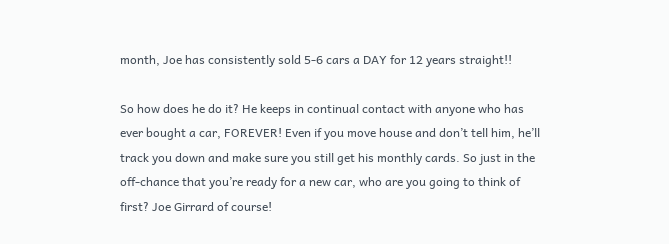month, Joe has consistently sold 5-6 cars a DAY for 12 years straight!!

So how does he do it? He keeps in continual contact with anyone who has ever bought a car, FOREVER! Even if you move house and don’t tell him, he’ll track you down and make sure you still get his monthly cards. So just in the off-chance that you’re ready for a new car, who are you going to think of first? Joe Girrard of course!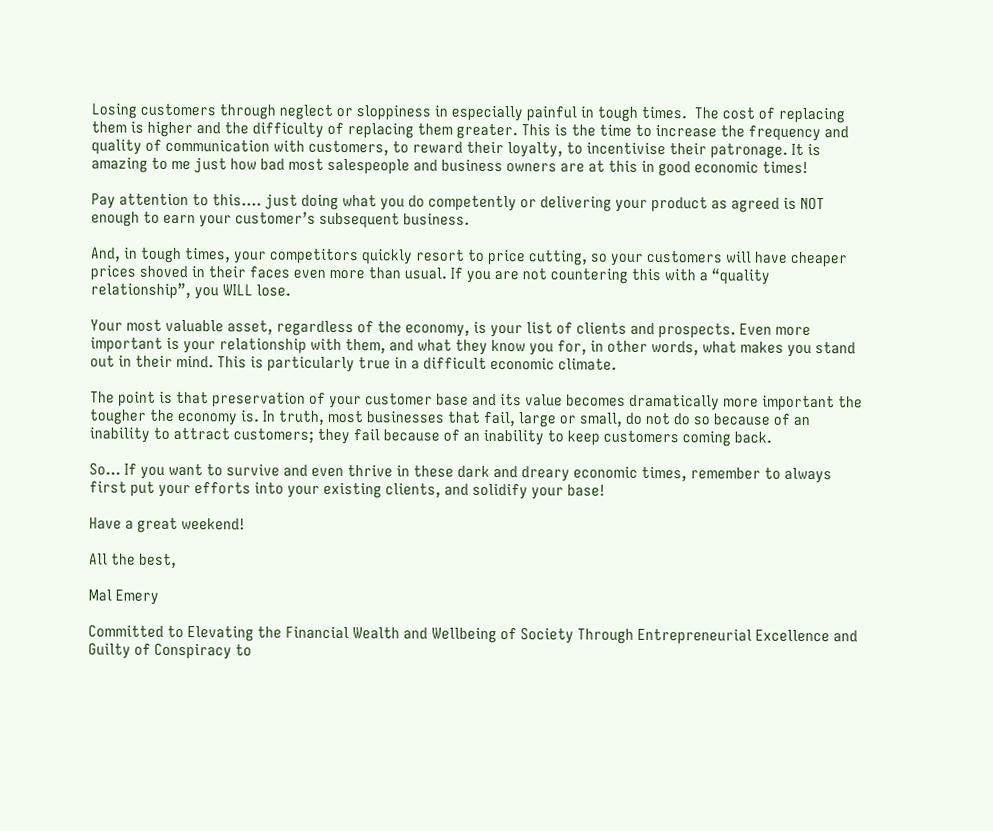Losing customers through neglect or sloppiness in especially painful in tough times.  The cost of replacing them is higher and the difficulty of replacing them greater. This is the time to increase the frequency and quality of communication with customers, to reward their loyalty, to incentivise their patronage. It is amazing to me just how bad most salespeople and business owners are at this in good economic times!

Pay attention to this…. just doing what you do competently or delivering your product as agreed is NOT enough to earn your customer’s subsequent business.

And, in tough times, your competitors quickly resort to price cutting, so your customers will have cheaper prices shoved in their faces even more than usual. If you are not countering this with a “quality relationship”, you WILL lose.

Your most valuable asset, regardless of the economy, is your list of clients and prospects. Even more important is your relationship with them, and what they know you for, in other words, what makes you stand out in their mind. This is particularly true in a difficult economic climate.

The point is that preservation of your customer base and its value becomes dramatically more important the tougher the economy is. In truth, most businesses that fail, large or small, do not do so because of an inability to attract customers; they fail because of an inability to keep customers coming back.

So… If you want to survive and even thrive in these dark and dreary economic times, remember to always first put your efforts into your existing clients, and solidify your base!

Have a great weekend!

All the best,

Mal Emery

Committed to Elevating the Financial Wealth and Wellbeing of Society Through Entrepreneurial Excellence and Guilty of Conspiracy to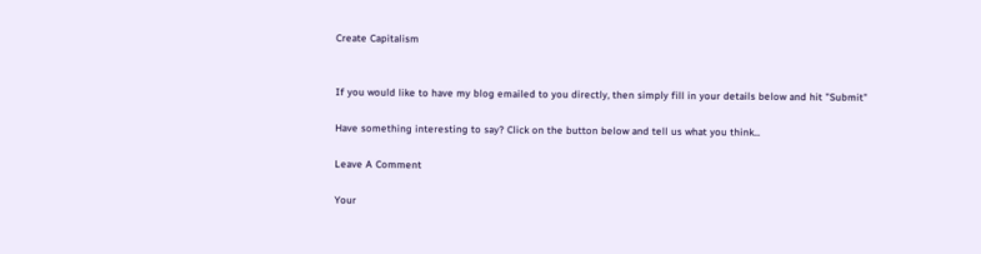Create Capitalism


If you would like to have my blog emailed to you directly, then simply fill in your details below and hit "Submit"

Have something interesting to say? Click on the button below and tell us what you think...

Leave A Comment

Your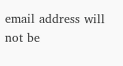email address will not be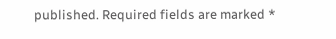published. Required fields are marked *